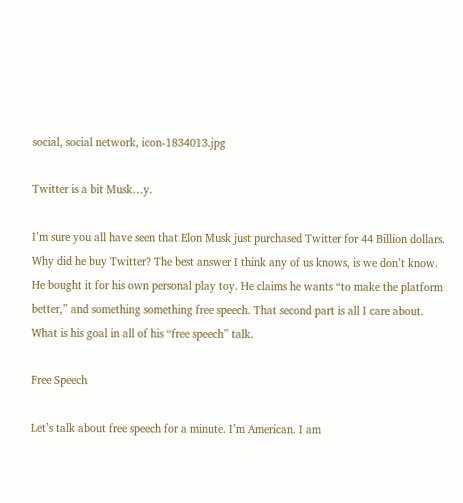social, social network, icon-1834013.jpg

Twitter is a bit Musk…y.

I’m sure you all have seen that Elon Musk just purchased Twitter for 44 Billion dollars. Why did he buy Twitter? The best answer I think any of us knows, is we don’t know. He bought it for his own personal play toy. He claims he wants “to make the platform better,” and something something free speech. That second part is all I care about. What is his goal in all of his “free speech” talk.

Free Speech

Let’s talk about free speech for a minute. I’m American. I am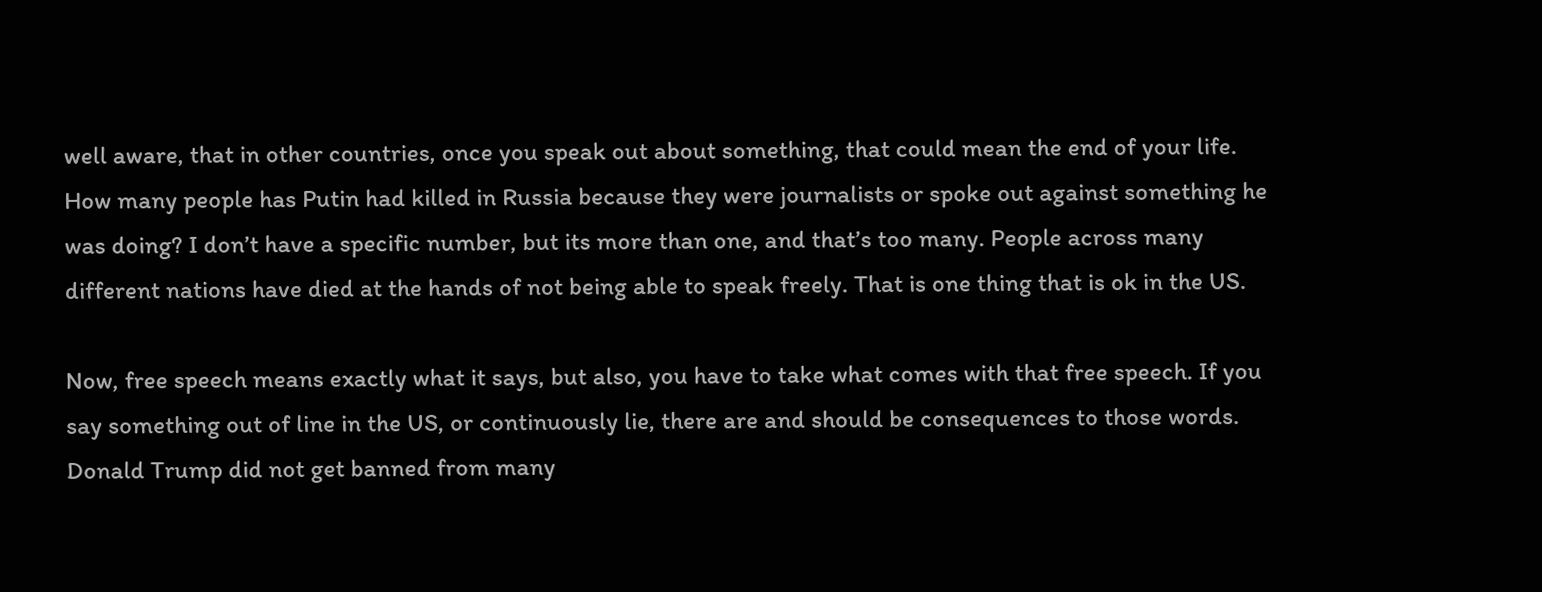well aware, that in other countries, once you speak out about something, that could mean the end of your life. How many people has Putin had killed in Russia because they were journalists or spoke out against something he was doing? I don’t have a specific number, but its more than one, and that’s too many. People across many different nations have died at the hands of not being able to speak freely. That is one thing that is ok in the US.

Now, free speech means exactly what it says, but also, you have to take what comes with that free speech. If you say something out of line in the US, or continuously lie, there are and should be consequences to those words. Donald Trump did not get banned from many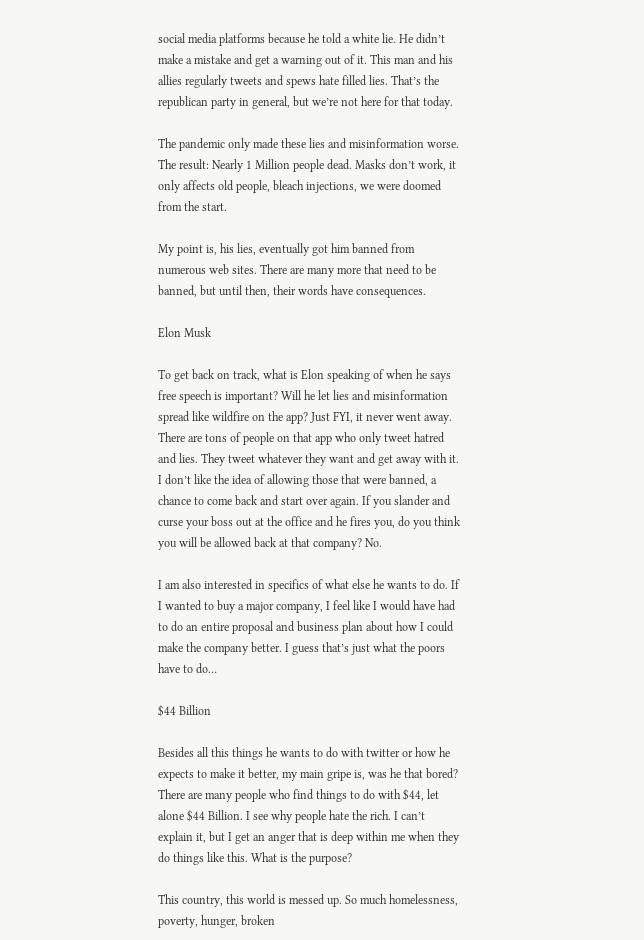social media platforms because he told a white lie. He didn’t make a mistake and get a warning out of it. This man and his allies regularly tweets and spews hate filled lies. That’s the republican party in general, but we’re not here for that today.

The pandemic only made these lies and misinformation worse. The result: Nearly 1 Million people dead. Masks don’t work, it only affects old people, bleach injections, we were doomed from the start.

My point is, his lies, eventually got him banned from numerous web sites. There are many more that need to be banned, but until then, their words have consequences.

Elon Musk

To get back on track, what is Elon speaking of when he says free speech is important? Will he let lies and misinformation spread like wildfire on the app? Just FYI, it never went away. There are tons of people on that app who only tweet hatred and lies. They tweet whatever they want and get away with it. I don’t like the idea of allowing those that were banned, a chance to come back and start over again. If you slander and curse your boss out at the office and he fires you, do you think you will be allowed back at that company? No.

I am also interested in specifics of what else he wants to do. If I wanted to buy a major company, I feel like I would have had to do an entire proposal and business plan about how I could make the company better. I guess that’s just what the poors have to do…

$44 Billion

Besides all this things he wants to do with twitter or how he expects to make it better, my main gripe is, was he that bored? There are many people who find things to do with $44, let alone $44 Billion. I see why people hate the rich. I can’t explain it, but I get an anger that is deep within me when they do things like this. What is the purpose?

This country, this world is messed up. So much homelessness, poverty, hunger, broken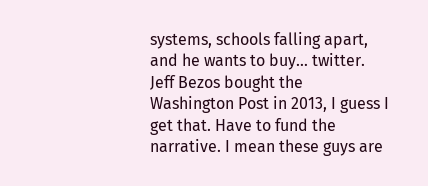systems, schools falling apart, and he wants to buy… twitter. Jeff Bezos bought the Washington Post in 2013, I guess I get that. Have to fund the narrative. I mean these guys are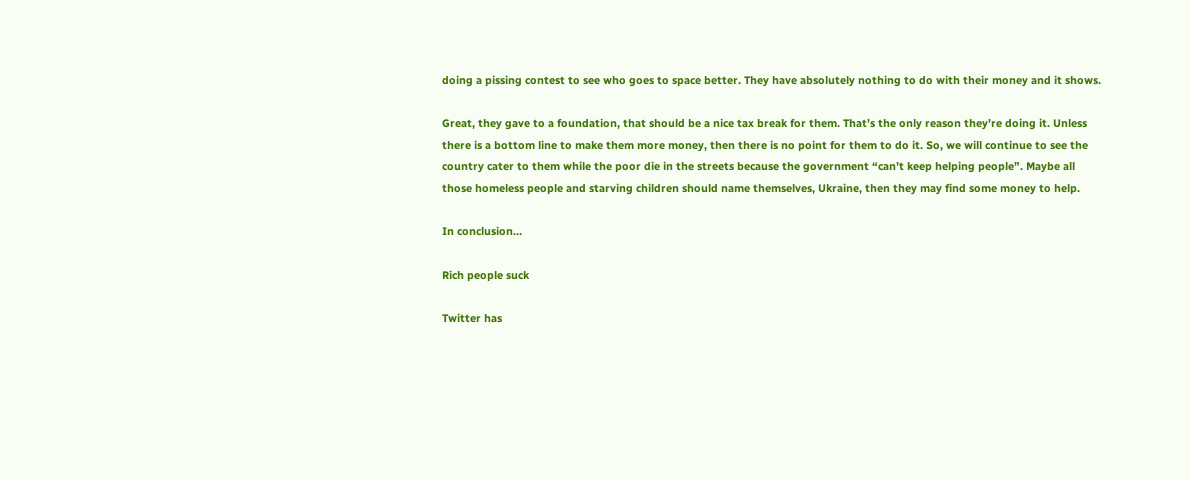doing a pissing contest to see who goes to space better. They have absolutely nothing to do with their money and it shows.

Great, they gave to a foundation, that should be a nice tax break for them. That’s the only reason they’re doing it. Unless there is a bottom line to make them more money, then there is no point for them to do it. So, we will continue to see the country cater to them while the poor die in the streets because the government “can’t keep helping people”. Maybe all those homeless people and starving children should name themselves, Ukraine, then they may find some money to help.

In conclusion…

Rich people suck

Twitter has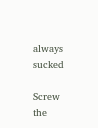always sucked

Screw the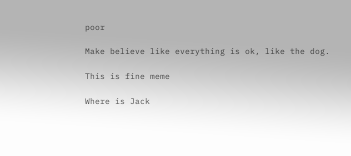poor

Make believe like everything is ok, like the dog.

This is fine meme

Where is Jack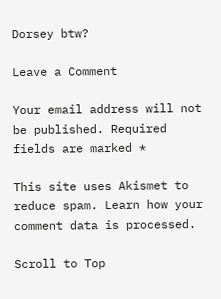Dorsey btw?

Leave a Comment

Your email address will not be published. Required fields are marked *

This site uses Akismet to reduce spam. Learn how your comment data is processed.

Scroll to Top